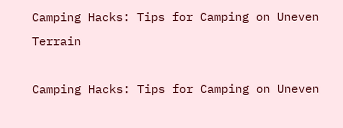Camping Hacks: Tips for Camping on Uneven Terrain

Camping Hacks: Tips for Camping on Uneven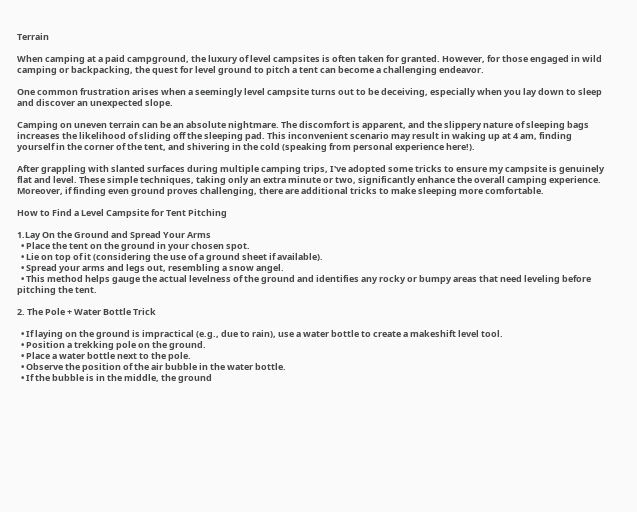Terrain

When camping at a paid campground, the luxury of level campsites is often taken for granted. However, for those engaged in wild camping or backpacking, the quest for level ground to pitch a tent can become a challenging endeavor.

One common frustration arises when a seemingly level campsite turns out to be deceiving, especially when you lay down to sleep and discover an unexpected slope.

Camping on uneven terrain can be an absolute nightmare. The discomfort is apparent, and the slippery nature of sleeping bags increases the likelihood of sliding off the sleeping pad. This inconvenient scenario may result in waking up at 4 am, finding yourself in the corner of the tent, and shivering in the cold (speaking from personal experience here!).

After grappling with slanted surfaces during multiple camping trips, I've adopted some tricks to ensure my campsite is genuinely flat and level. These simple techniques, taking only an extra minute or two, significantly enhance the overall camping experience. Moreover, if finding even ground proves challenging, there are additional tricks to make sleeping more comfortable.

How to Find a Level Campsite for Tent Pitching

1.Lay On the Ground and Spread Your Arms
  • Place the tent on the ground in your chosen spot.
  • Lie on top of it (considering the use of a ground sheet if available).
  • Spread your arms and legs out, resembling a snow angel.
  • This method helps gauge the actual levelness of the ground and identifies any rocky or bumpy areas that need leveling before pitching the tent.

2. The Pole + Water Bottle Trick

  • If laying on the ground is impractical (e.g., due to rain), use a water bottle to create a makeshift level tool.
  • Position a trekking pole on the ground.
  • Place a water bottle next to the pole.
  • Observe the position of the air bubble in the water bottle.
  • If the bubble is in the middle, the ground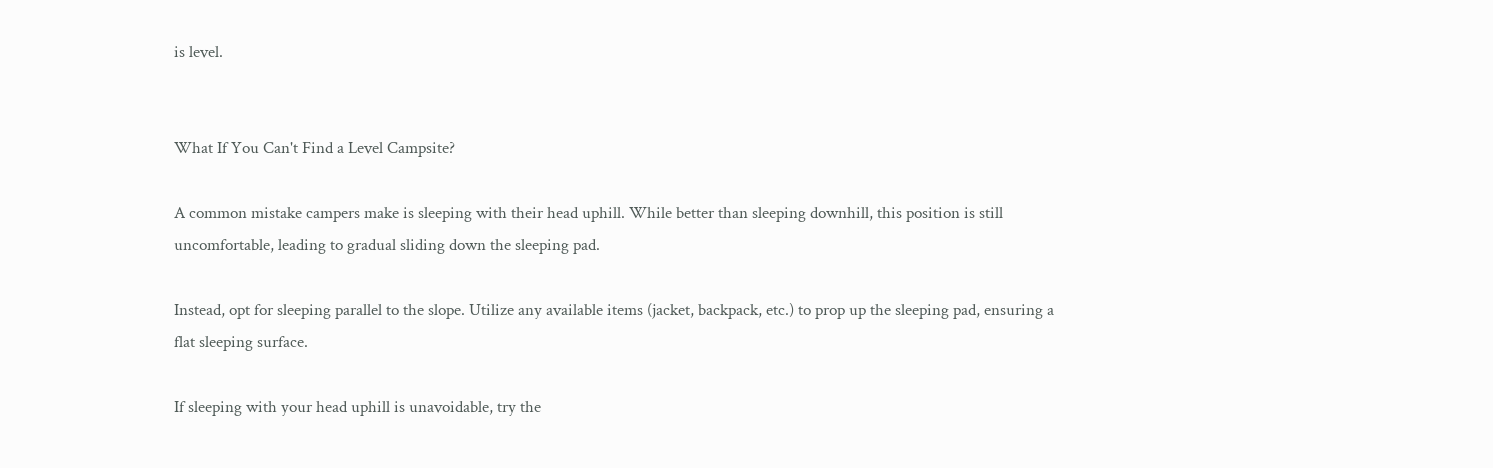is level.


What If You Can't Find a Level Campsite?

A common mistake campers make is sleeping with their head uphill. While better than sleeping downhill, this position is still uncomfortable, leading to gradual sliding down the sleeping pad.

Instead, opt for sleeping parallel to the slope. Utilize any available items (jacket, backpack, etc.) to prop up the sleeping pad, ensuring a flat sleeping surface.

If sleeping with your head uphill is unavoidable, try the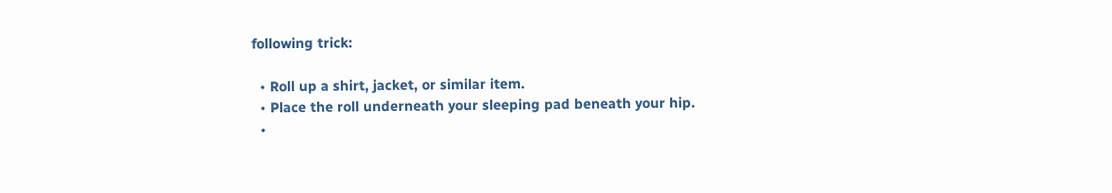following trick:

  • Roll up a shirt, jacket, or similar item.
  • Place the roll underneath your sleeping pad beneath your hip.
  •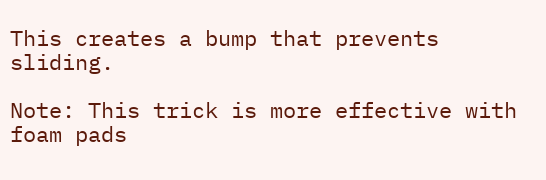This creates a bump that prevents sliding.

Note: This trick is more effective with foam pads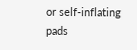or self-inflating pads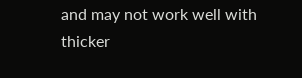and may not work well with thicker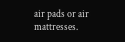air pads or air mattresses.